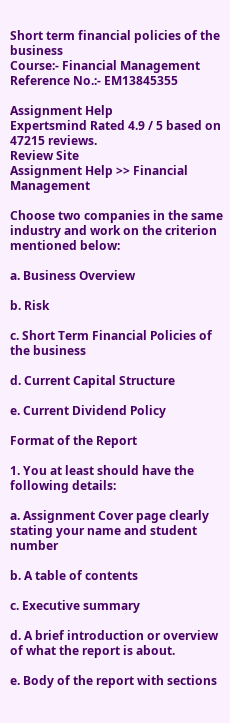Short term financial policies of the business
Course:- Financial Management
Reference No.:- EM13845355

Assignment Help
Expertsmind Rated 4.9 / 5 based on 47215 reviews.
Review Site
Assignment Help >> Financial Management

Choose two companies in the same industry and work on the criterion mentioned below:

a. Business Overview

b. Risk

c. Short Term Financial Policies of the business

d. Current Capital Structure

e. Current Dividend Policy

Format of the Report

1. You at least should have the following details:

a. Assignment Cover page clearly stating your name and student number

b. A table of contents

c. Executive summary

d. A brief introduction or overview of what the report is about.

e. Body of the report with sections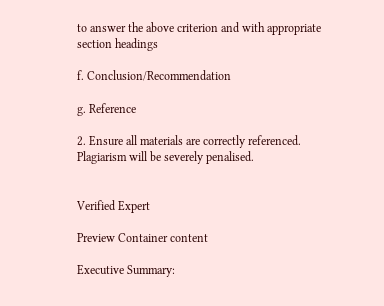to answer the above criterion and with appropriate section headings

f. Conclusion/Recommendation

g. Reference

2. Ensure all materials are correctly referenced. Plagiarism will be severely penalised.


Verified Expert

Preview Container content

Executive Summary: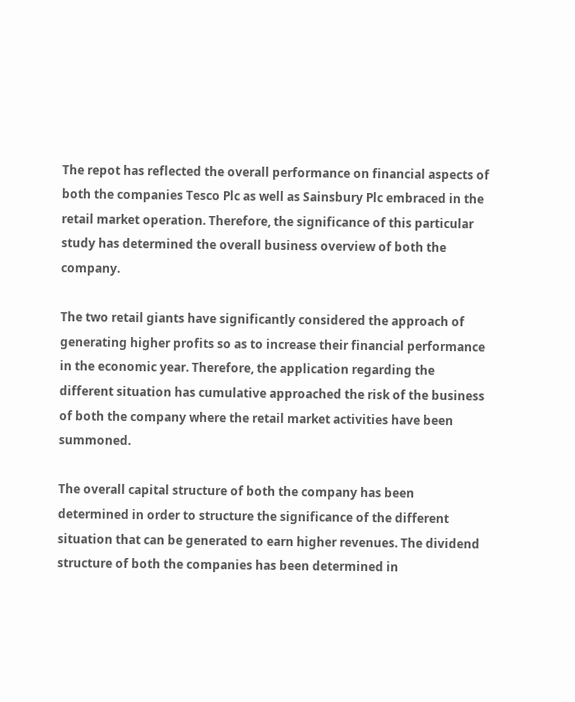The repot has reflected the overall performance on financial aspects of both the companies Tesco Plc as well as Sainsbury Plc embraced in the retail market operation. Therefore, the significance of this particular study has determined the overall business overview of both the company.

The two retail giants have significantly considered the approach of generating higher profits so as to increase their financial performance in the economic year. Therefore, the application regarding the different situation has cumulative approached the risk of the business of both the company where the retail market activities have been summoned.

The overall capital structure of both the company has been determined in order to structure the significance of the different situation that can be generated to earn higher revenues. The dividend structure of both the companies has been determined in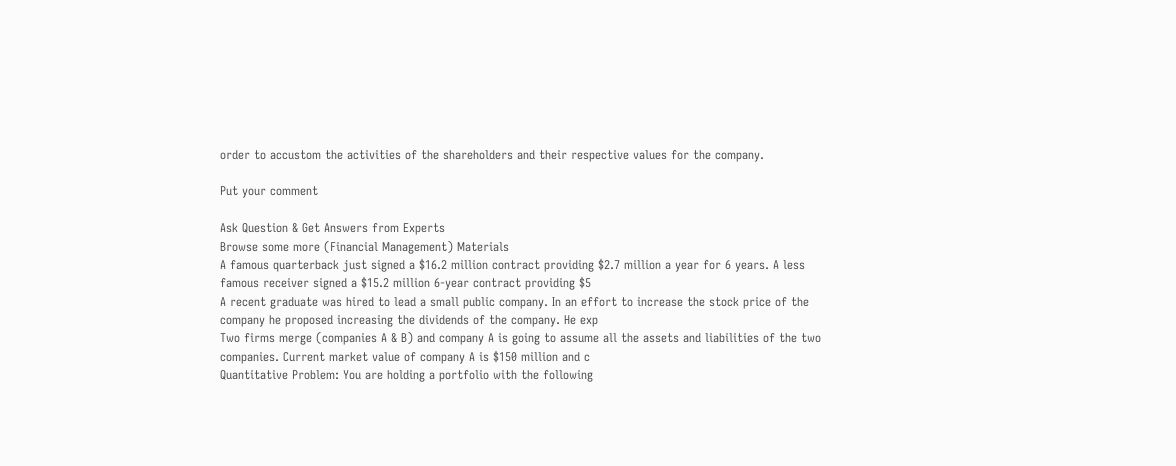order to accustom the activities of the shareholders and their respective values for the company.

Put your comment

Ask Question & Get Answers from Experts
Browse some more (Financial Management) Materials
A famous quarterback just signed a $16.2 million contract providing $2.7 million a year for 6 years. A less famous receiver signed a $15.2 million 6-year contract providing $5
A recent graduate was hired to lead a small public company. In an effort to increase the stock price of the company he proposed increasing the dividends of the company. He exp
Two firms merge (companies A & B) and company A is going to assume all the assets and liabilities of the two companies. Current market value of company A is $150 million and c
Quantitative Problem: You are holding a portfolio with the following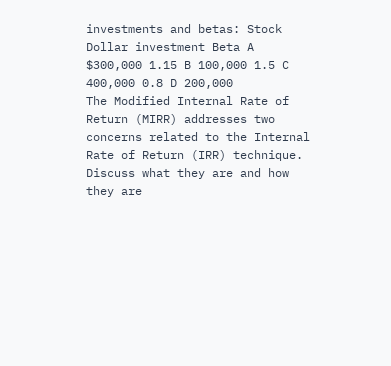investments and betas: Stock Dollar investment Beta A $300,000 1.15 B 100,000 1.5 C 400,000 0.8 D 200,000
The Modified Internal Rate of Return (MIRR) addresses two concerns related to the Internal Rate of Return (IRR) technique. Discuss what they are and how they are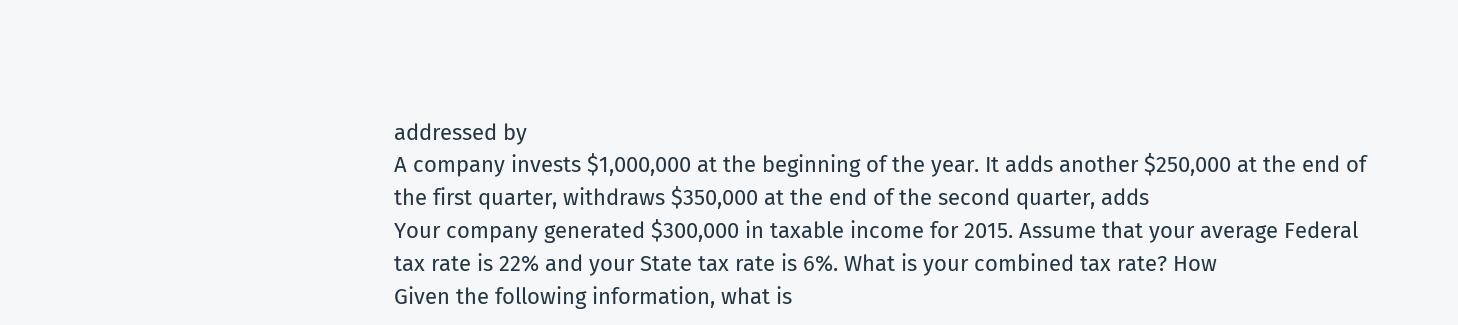addressed by
A company invests $1,000,000 at the beginning of the year. It adds another $250,000 at the end of the first quarter, withdraws $350,000 at the end of the second quarter, adds
Your company generated $300,000 in taxable income for 2015. Assume that your average Federal tax rate is 22% and your State tax rate is 6%. What is your combined tax rate? How
Given the following information, what is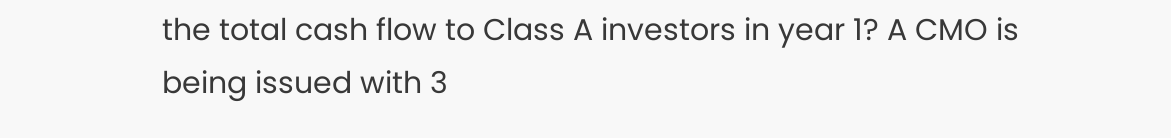the total cash flow to Class A investors in year 1? A CMO is being issued with 3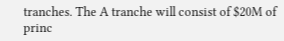tranches. The A tranche will consist of $20M of princ